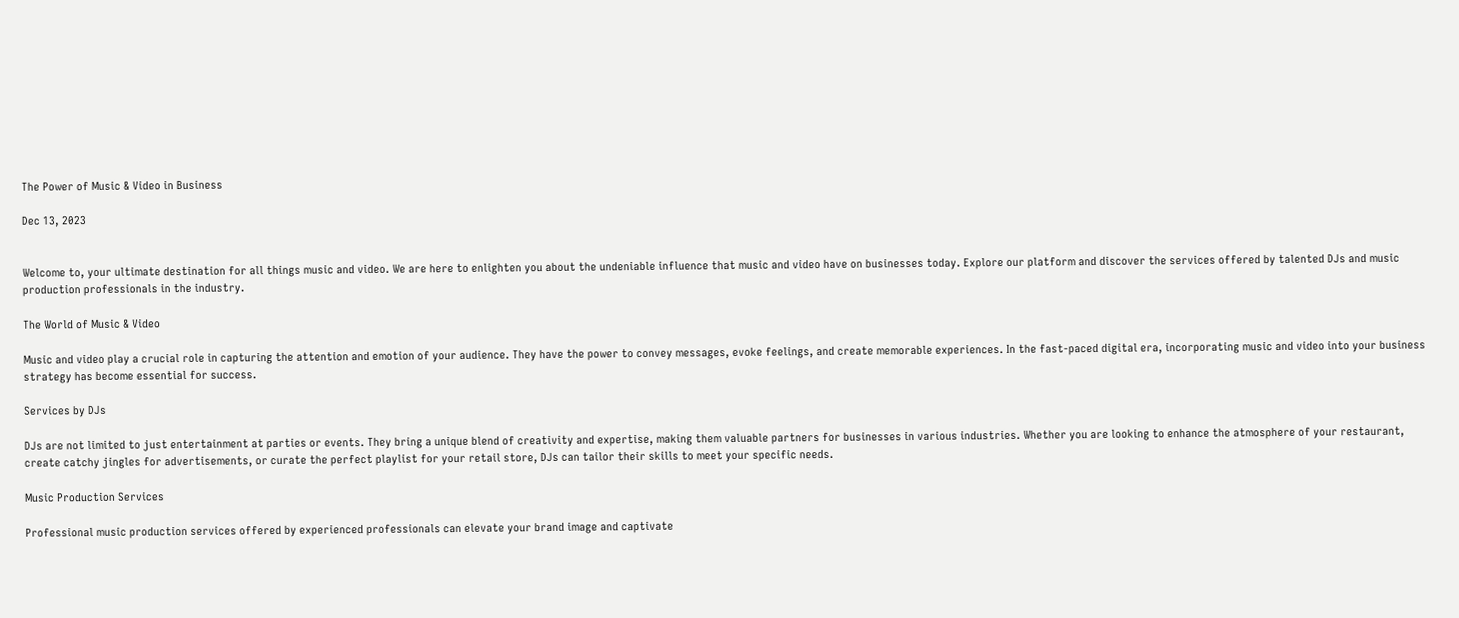The Power of Music & Video in Business

Dec 13, 2023


Welcome to, your ultimate destination for all things music and video. We are here to enlighten you about the undeniable influence that music and video have on businesses today. Explore our platform and discover the services offered by talented DJs and music production professionals in the industry.

The World of Music & Video

Music and video play a crucial role in capturing the attention and emotion of your audience. They have the power to convey messages, evoke feelings, and create memorable experiences. In the fast-paced digital era, incorporating music and video into your business strategy has become essential for success.

Services by DJs

DJs are not limited to just entertainment at parties or events. They bring a unique blend of creativity and expertise, making them valuable partners for businesses in various industries. Whether you are looking to enhance the atmosphere of your restaurant, create catchy jingles for advertisements, or curate the perfect playlist for your retail store, DJs can tailor their skills to meet your specific needs.

Music Production Services

Professional music production services offered by experienced professionals can elevate your brand image and captivate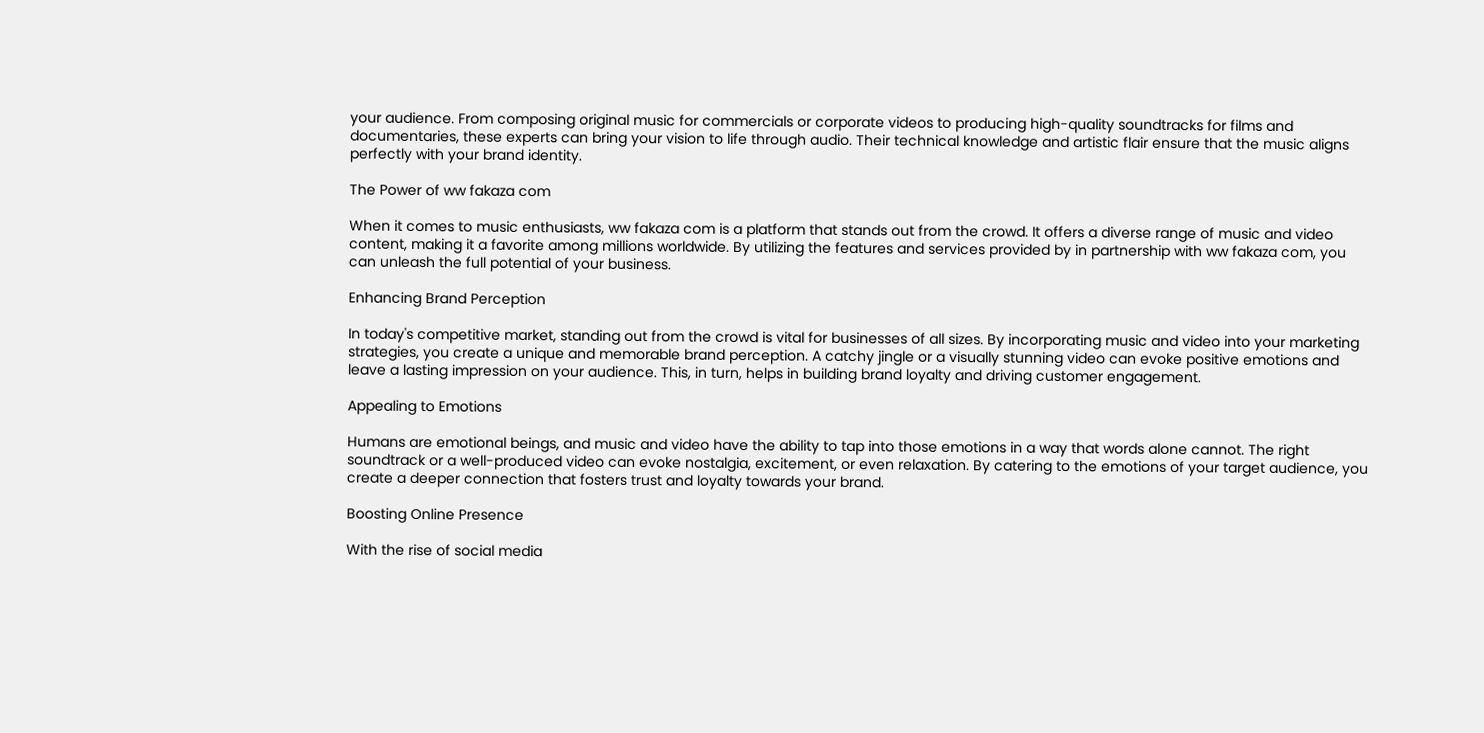your audience. From composing original music for commercials or corporate videos to producing high-quality soundtracks for films and documentaries, these experts can bring your vision to life through audio. Their technical knowledge and artistic flair ensure that the music aligns perfectly with your brand identity.

The Power of ww fakaza com

When it comes to music enthusiasts, ww fakaza com is a platform that stands out from the crowd. It offers a diverse range of music and video content, making it a favorite among millions worldwide. By utilizing the features and services provided by in partnership with ww fakaza com, you can unleash the full potential of your business.

Enhancing Brand Perception

In today's competitive market, standing out from the crowd is vital for businesses of all sizes. By incorporating music and video into your marketing strategies, you create a unique and memorable brand perception. A catchy jingle or a visually stunning video can evoke positive emotions and leave a lasting impression on your audience. This, in turn, helps in building brand loyalty and driving customer engagement.

Appealing to Emotions

Humans are emotional beings, and music and video have the ability to tap into those emotions in a way that words alone cannot. The right soundtrack or a well-produced video can evoke nostalgia, excitement, or even relaxation. By catering to the emotions of your target audience, you create a deeper connection that fosters trust and loyalty towards your brand.

Boosting Online Presence

With the rise of social media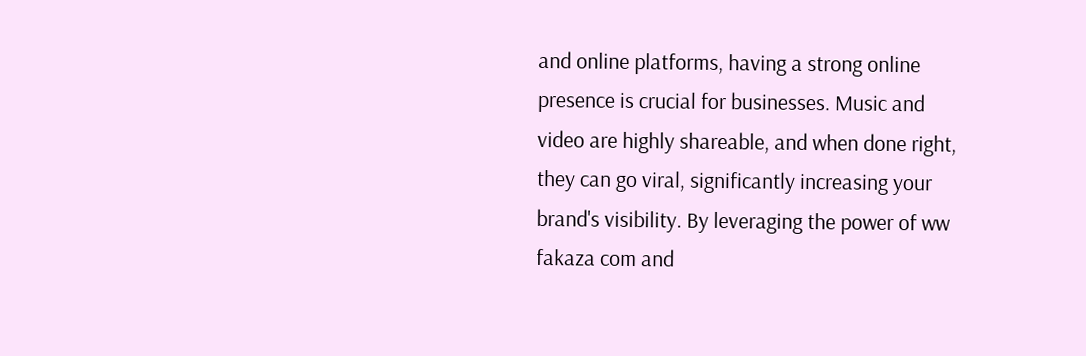and online platforms, having a strong online presence is crucial for businesses. Music and video are highly shareable, and when done right, they can go viral, significantly increasing your brand's visibility. By leveraging the power of ww fakaza com and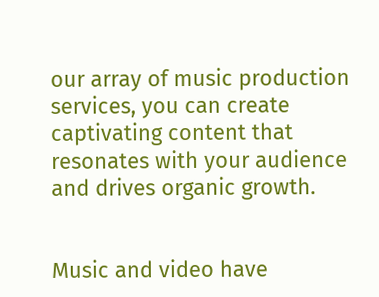our array of music production services, you can create captivating content that resonates with your audience and drives organic growth.


Music and video have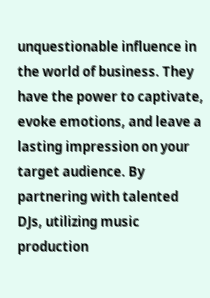unquestionable influence in the world of business. They have the power to captivate, evoke emotions, and leave a lasting impression on your target audience. By partnering with talented DJs, utilizing music production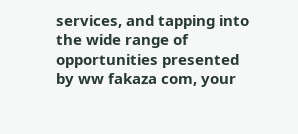services, and tapping into the wide range of opportunities presented by ww fakaza com, your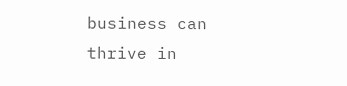business can thrive in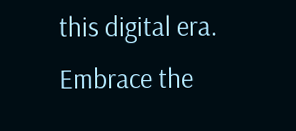this digital era. Embrace the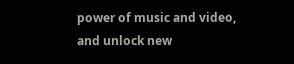power of music and video, and unlock new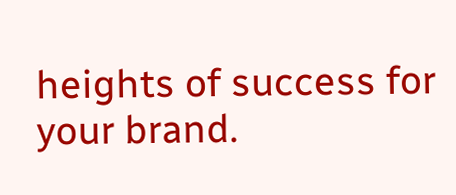heights of success for your brand.